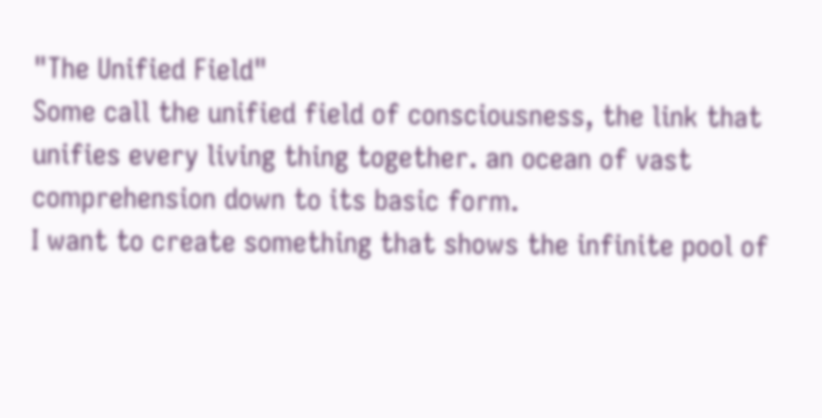"The Unified Field"
Some call the unified field of consciousness, the link that unifies every living thing together. an ocean of vast comprehension down to its basic form.
I want to create something that shows the infinite pool of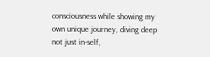consciousness while showing my own unique journey, diving deep not just in-self,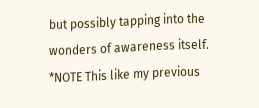but possibly tapping into the wonders of awareness itself.
*NOTE This like my previous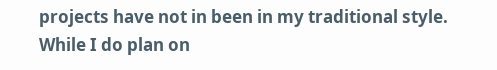projects have not in been in my traditional style. While I do plan on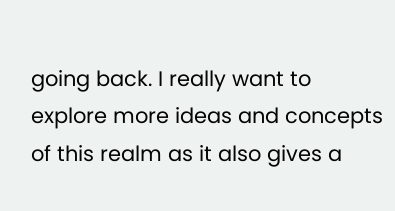going back. I really want to explore more ideas and concepts of this realm as it also gives a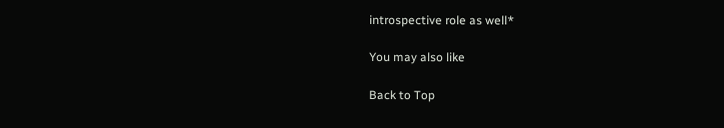introspective role as well*

You may also like

Back to Top